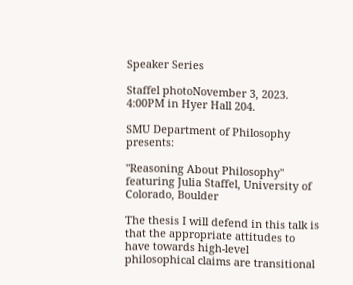Speaker Series

Staffel photoNovember 3, 2023. 4:00PM in Hyer Hall 204.

SMU Department of Philosophy presents:

"Reasoning About Philosophy" featuring Julia Staffel, University of Colorado, Boulder

The thesis I will defend in this talk is that the appropriate attitudes to have towards high-level philosophical claims are transitional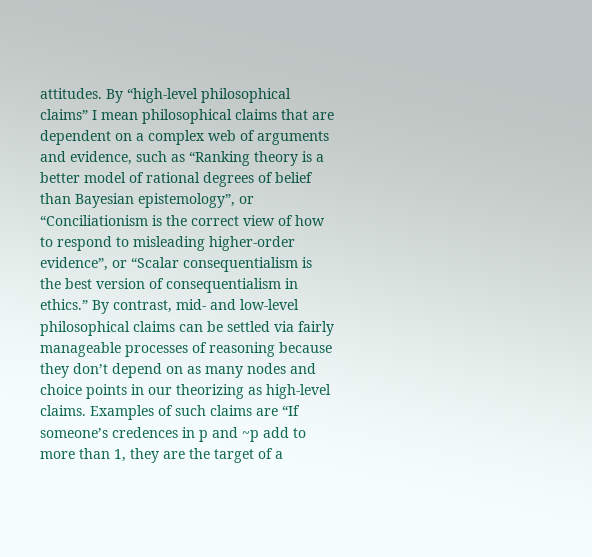attitudes. By “high-level philosophical claims” I mean philosophical claims that are dependent on a complex web of arguments and evidence, such as “Ranking theory is a better model of rational degrees of belief than Bayesian epistemology”, or “Conciliationism is the correct view of how to respond to misleading higher-order evidence”, or “Scalar consequentialism is the best version of consequentialism in ethics.” By contrast, mid- and low-level philosophical claims can be settled via fairly manageable processes of reasoning because they don’t depend on as many nodes and choice points in our theorizing as high-level claims. Examples of such claims are “If someone’s credences in p and ~p add to more than 1, they are the target of a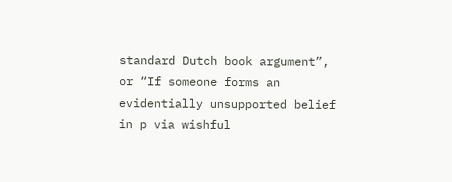standard Dutch book argument”, or “If someone forms an evidentially unsupported belief in p via wishful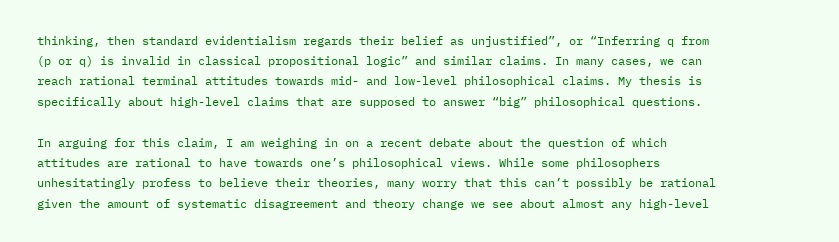thinking, then standard evidentialism regards their belief as unjustified”, or “Inferring q from (p or q) is invalid in classical propositional logic” and similar claims. In many cases, we can reach rational terminal attitudes towards mid- and low-level philosophical claims. My thesis is specifically about high-level claims that are supposed to answer “big” philosophical questions.

In arguing for this claim, I am weighing in on a recent debate about the question of which attitudes are rational to have towards one’s philosophical views. While some philosophers unhesitatingly profess to believe their theories, many worry that this can’t possibly be rational given the amount of systematic disagreement and theory change we see about almost any high-level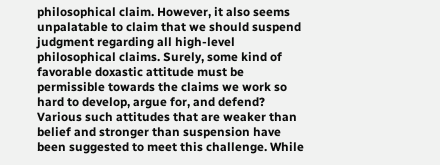philosophical claim. However, it also seems unpalatable to claim that we should suspend judgment regarding all high-level philosophical claims. Surely, some kind of favorable doxastic attitude must be permissible towards the claims we work so hard to develop, argue for, and defend? Various such attitudes that are weaker than belief and stronger than suspension have been suggested to meet this challenge. While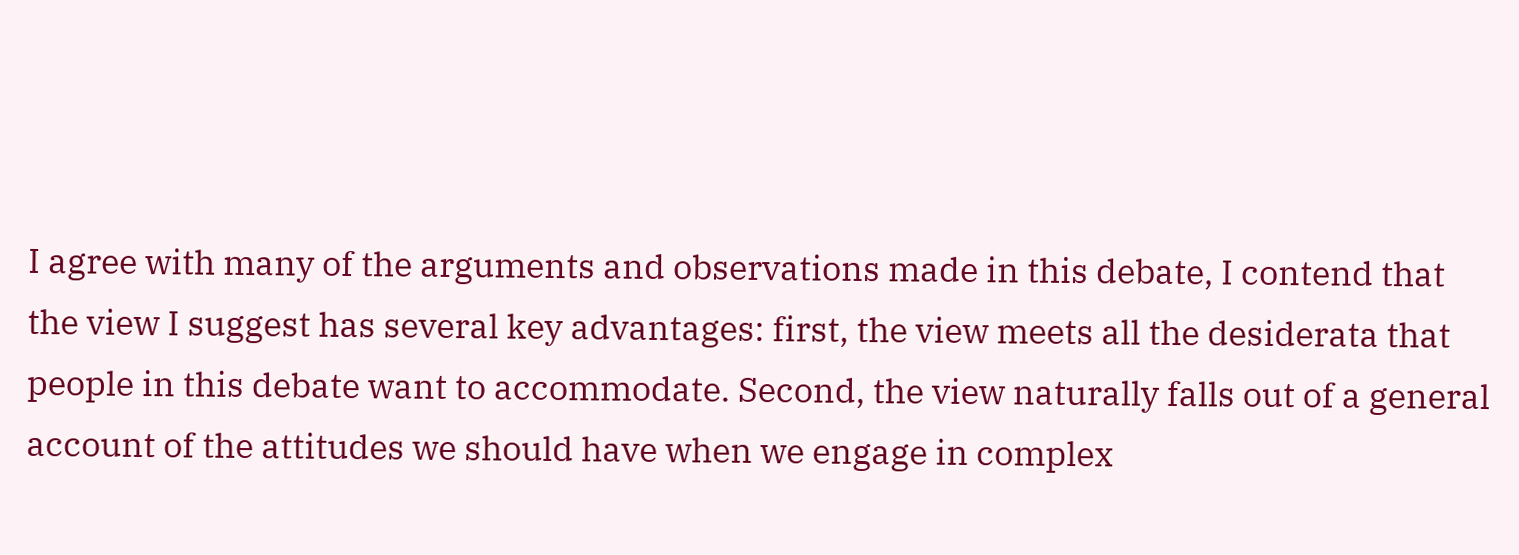I agree with many of the arguments and observations made in this debate, I contend that the view I suggest has several key advantages: first, the view meets all the desiderata that people in this debate want to accommodate. Second, the view naturally falls out of a general account of the attitudes we should have when we engage in complex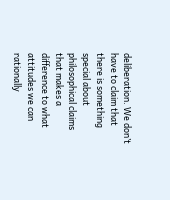deliberation. We don’t have to claim that there is something special about philosophical claims that makes a difference to what attitudes we can rationally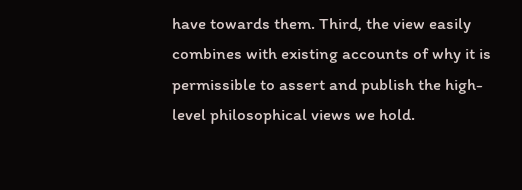have towards them. Third, the view easily combines with existing accounts of why it is permissible to assert and publish the high-level philosophical views we hold.